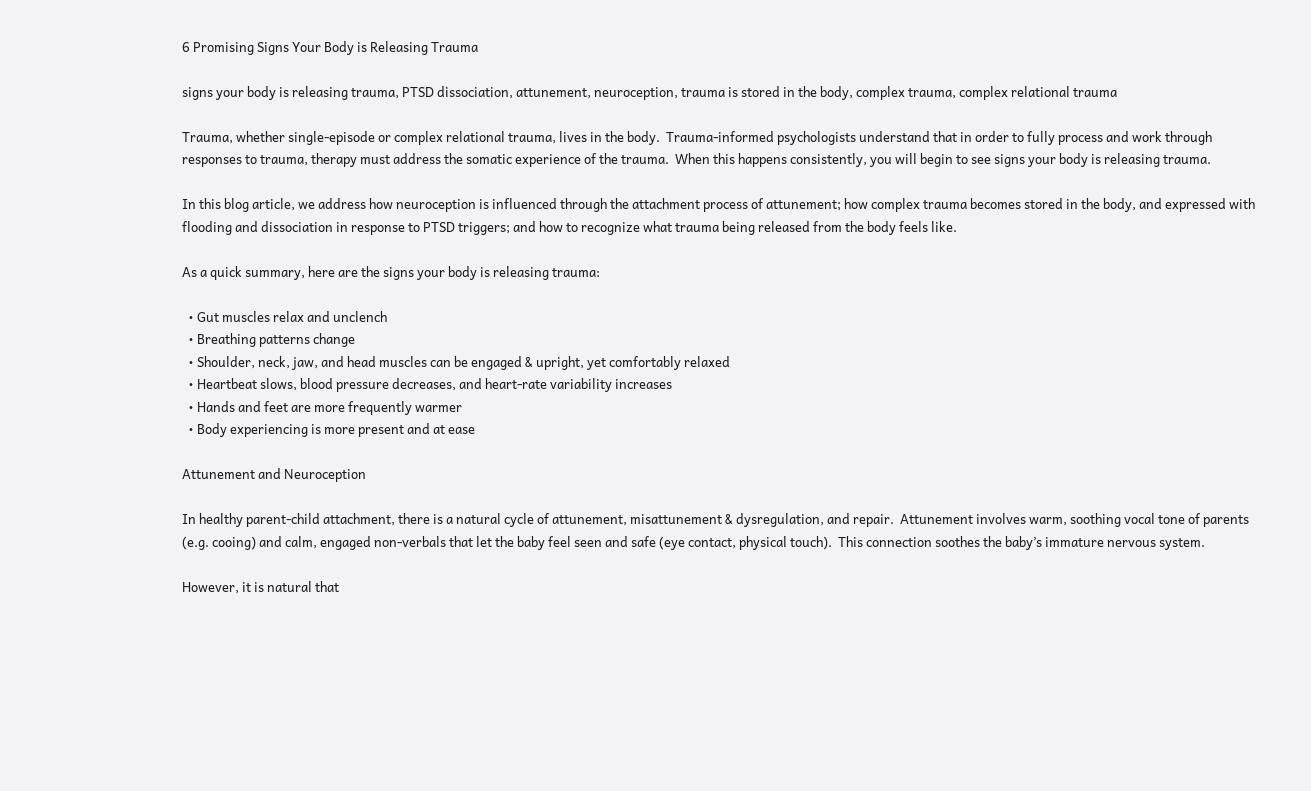6 Promising Signs Your Body is Releasing Trauma

signs your body is releasing trauma, PTSD dissociation, attunement, neuroception, trauma is stored in the body, complex trauma, complex relational trauma

Trauma, whether single-episode or complex relational trauma, lives in the body.  Trauma-informed psychologists understand that in order to fully process and work through responses to trauma, therapy must address the somatic experience of the trauma.  When this happens consistently, you will begin to see signs your body is releasing trauma.

In this blog article, we address how neuroception is influenced through the attachment process of attunement; how complex trauma becomes stored in the body, and expressed with flooding and dissociation in response to PTSD triggers; and how to recognize what trauma being released from the body feels like.

As a quick summary, here are the signs your body is releasing trauma:

  • Gut muscles relax and unclench
  • Breathing patterns change
  • Shoulder, neck, jaw, and head muscles can be engaged & upright, yet comfortably relaxed
  • Heartbeat slows, blood pressure decreases, and heart-rate variability increases
  • Hands and feet are more frequently warmer
  • Body experiencing is more present and at ease

Attunement and Neuroception

In healthy parent-child attachment, there is a natural cycle of attunement, misattunement & dysregulation, and repair.  Attunement involves warm, soothing vocal tone of parents (e.g. cooing) and calm, engaged non-verbals that let the baby feel seen and safe (eye contact, physical touch).  This connection soothes the baby’s immature nervous system.

However, it is natural that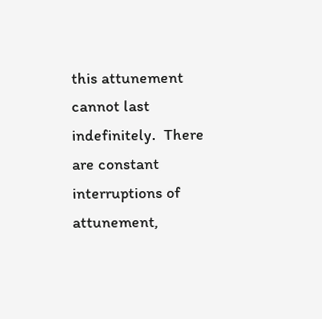this attunement cannot last indefinitely.  There are constant interruptions of attunement,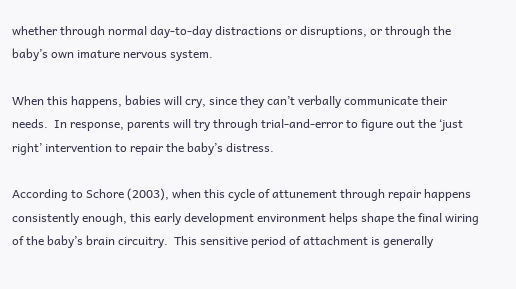whether through normal day-to-day distractions or disruptions, or through the baby’s own imature nervous system.

When this happens, babies will cry, since they can’t verbally communicate their needs.  In response, parents will try through trial-and-error to figure out the ‘just right’ intervention to repair the baby’s distress.

According to Schore (2003), when this cycle of attunement through repair happens consistently enough, this early development environment helps shape the final wiring of the baby’s brain circuitry.  This sensitive period of attachment is generally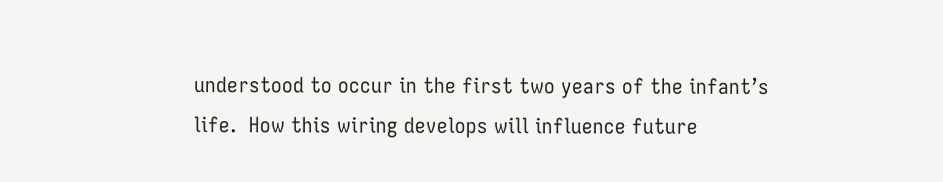understood to occur in the first two years of the infant’s life.  How this wiring develops will influence future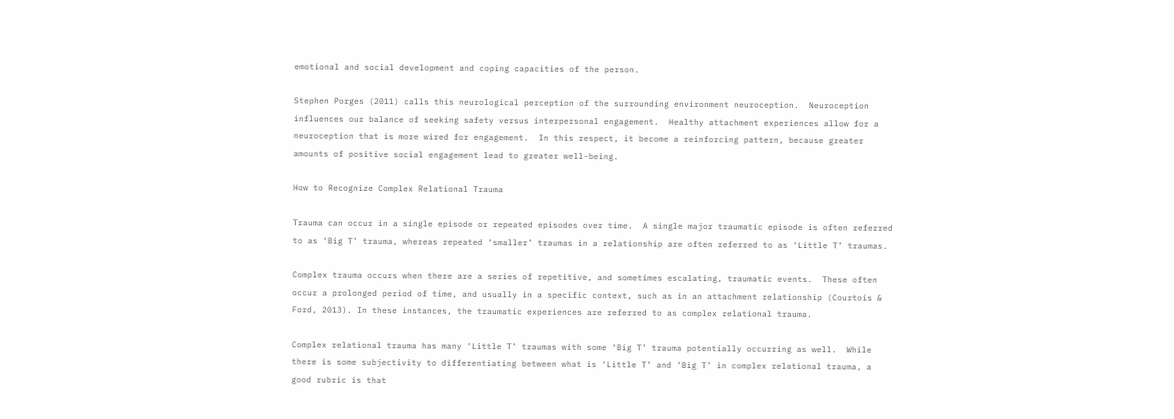emotional and social development and coping capacities of the person.

Stephen Porges (2011) calls this neurological perception of the surrounding environment neuroception.  Neuroception influences our balance of seeking safety versus interpersonal engagement.  Healthy attachment experiences allow for a neuroception that is more wired for engagement.  In this respect, it become a reinforcing pattern, because greater amounts of positive social engagement lead to greater well-being.

How to Recognize Complex Relational Trauma

Trauma can occur in a single episode or repeated episodes over time.  A single major traumatic episode is often referred to as ‘Big T’ trauma, whereas repeated ‘smaller’ traumas in a relationship are often referred to as ‘Little T’ traumas.

Complex trauma occurs when there are a series of repetitive, and sometimes escalating, traumatic events.  These often occur a prolonged period of time, and usually in a specific context, such as in an attachment relationship (Courtois & Ford, 2013). In these instances, the traumatic experiences are referred to as complex relational trauma.

Complex relational trauma has many ‘Little T’ traumas with some ‘Big T’ trauma potentially occurring as well.  While there is some subjectivity to differentiating between what is ‘Little T’ and ‘Big T’ in complex relational trauma, a good rubric is that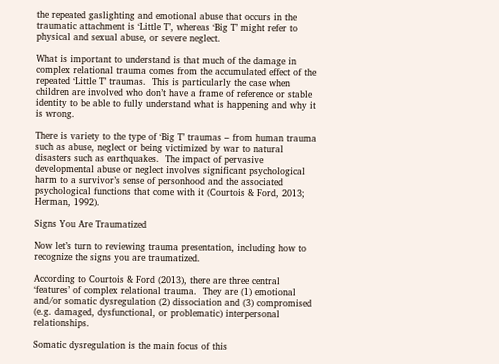the repeated gaslighting and emotional abuse that occurs in the traumatic attachment is ‘Little T’, whereas ‘Big T’ might refer to physical and sexual abuse, or severe neglect.

What is important to understand is that much of the damage in complex relational trauma comes from the accumulated effect of the repeated ‘Little T’ traumas.  This is particularly the case when children are involved who don’t have a frame of reference or stable identity to be able to fully understand what is happening and why it is wrong.

There is variety to the type of ‘Big T’ traumas – from human trauma such as abuse, neglect or being victimized by war to natural disasters such as earthquakes.  The impact of pervasive developmental abuse or neglect involves significant psychological harm to a survivor’s sense of personhood and the associated psychological functions that come with it (Courtois & Ford, 2013; Herman, 1992).

Signs You Are Traumatized

Now let’s turn to reviewing trauma presentation, including how to recognize the signs you are traumatized.

According to Courtois & Ford (2013), there are three central ‘features’ of complex relational trauma.  They are (1) emotional and/or somatic dysregulation (2) dissociation and (3) compromised  (e.g. damaged, dysfunctional, or problematic) interpersonal relationships.

Somatic dysregulation is the main focus of this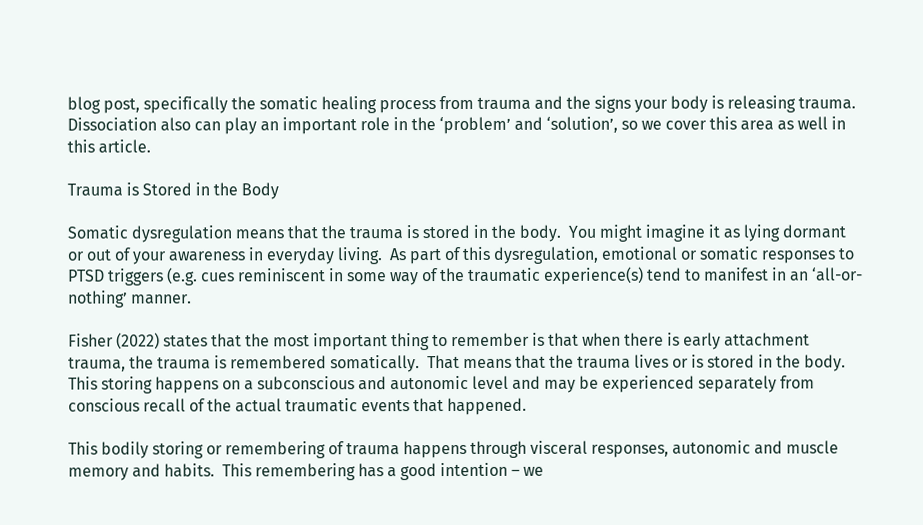blog post, specifically the somatic healing process from trauma and the signs your body is releasing trauma.  Dissociation also can play an important role in the ‘problem’ and ‘solution’, so we cover this area as well in this article.

Trauma is Stored in the Body

Somatic dysregulation means that the trauma is stored in the body.  You might imagine it as lying dormant or out of your awareness in everyday living.  As part of this dysregulation, emotional or somatic responses to PTSD triggers (e.g. cues reminiscent in some way of the traumatic experience(s) tend to manifest in an ‘all-or-nothing’ manner.

Fisher (2022) states that the most important thing to remember is that when there is early attachment trauma, the trauma is remembered somatically.  That means that the trauma lives or is stored in the body.  This storing happens on a subconscious and autonomic level and may be experienced separately from conscious recall of the actual traumatic events that happened.

This bodily storing or remembering of trauma happens through visceral responses, autonomic and muscle memory and habits.  This remembering has a good intention – we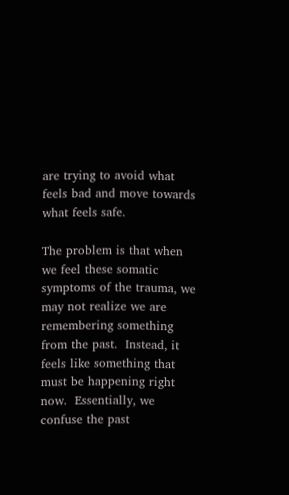are trying to avoid what feels bad and move towards what feels safe.

The problem is that when we feel these somatic symptoms of the trauma, we may not realize we are remembering something from the past.  Instead, it feels like something that must be happening right now.  Essentially, we confuse the past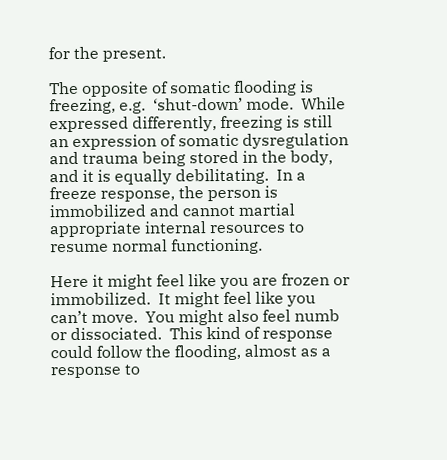for the present.

The opposite of somatic flooding is freezing, e.g.  ‘shut-down’ mode.  While expressed differently, freezing is still an expression of somatic dysregulation and trauma being stored in the body, and it is equally debilitating.  In a freeze response, the person is immobilized and cannot martial appropriate internal resources to resume normal functioning.

Here it might feel like you are frozen or immobilized.  It might feel like you can’t move.  You might also feel numb or dissociated.  This kind of response could follow the flooding, almost as a response to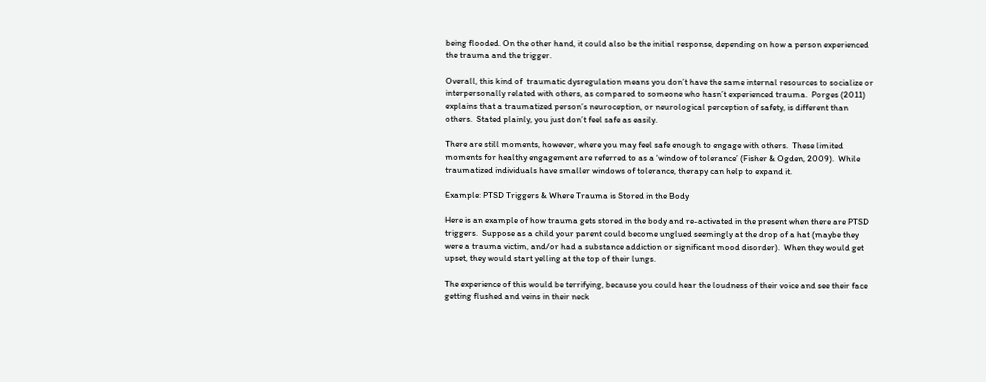being flooded. On the other hand, it could also be the initial response, depending on how a person experienced the trauma and the trigger.

Overall, this kind of  traumatic dysregulation means you don’t have the same internal resources to socialize or interpersonally related with others, as compared to someone who hasn’t experienced trauma.  Porges (2011) explains that a traumatized person’s neuroception, or neurological perception of safety, is different than others.  Stated plainly, you just don’t feel safe as easily.

There are still moments, however, where you may feel safe enough to engage with others.  These limited moments for healthy engagement are referred to as a ‘window of tolerance’ (Fisher & Ogden, 2009).  While traumatized individuals have smaller windows of tolerance, therapy can help to expand it.

Example: PTSD Triggers & Where Trauma is Stored in the Body

Here is an example of how trauma gets stored in the body and re-activated in the present when there are PTSD triggers.  Suppose as a child your parent could become unglued seemingly at the drop of a hat (maybe they were a trauma victim, and/or had a substance addiction or significant mood disorder).  When they would get upset, they would start yelling at the top of their lungs.

The experience of this would be terrifying, because you could hear the loudness of their voice and see their face getting flushed and veins in their neck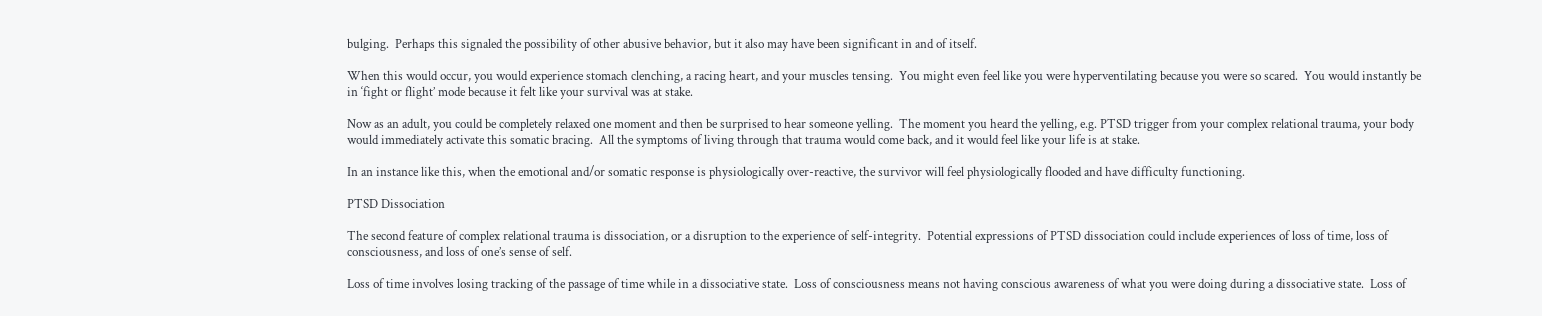bulging.  Perhaps this signaled the possibility of other abusive behavior, but it also may have been significant in and of itself.

When this would occur, you would experience stomach clenching, a racing heart, and your muscles tensing.  You might even feel like you were hyperventilating because you were so scared.  You would instantly be in ‘fight or flight’ mode because it felt like your survival was at stake.

Now as an adult, you could be completely relaxed one moment and then be surprised to hear someone yelling.  The moment you heard the yelling, e.g. PTSD trigger from your complex relational trauma, your body would immediately activate this somatic bracing.  All the symptoms of living through that trauma would come back, and it would feel like your life is at stake.

In an instance like this, when the emotional and/or somatic response is physiologically over-reactive, the survivor will feel physiologically flooded and have difficulty functioning.

PTSD Dissociation

The second feature of complex relational trauma is dissociation, or a disruption to the experience of self-integrity.  Potential expressions of PTSD dissociation could include experiences of loss of time, loss of consciousness, and loss of one’s sense of self.

Loss of time involves losing tracking of the passage of time while in a dissociative state.  Loss of consciousness means not having conscious awareness of what you were doing during a dissociative state.  Loss of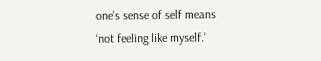one’s sense of self means ‘not feeling like myself.’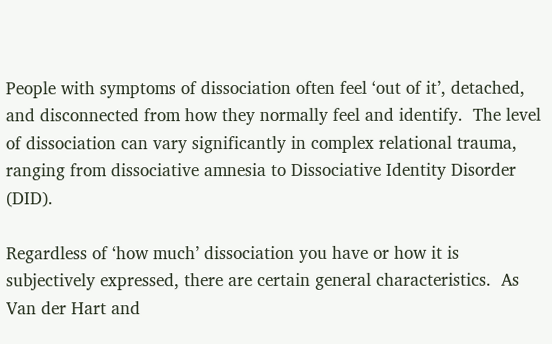People with symptoms of dissociation often feel ‘out of it’, detached, and disconnected from how they normally feel and identify.  The level of dissociation can vary significantly in complex relational trauma, ranging from dissociative amnesia to Dissociative Identity Disorder (DID).

Regardless of ‘how much’ dissociation you have or how it is subjectively expressed, there are certain general characteristics.  As Van der Hart and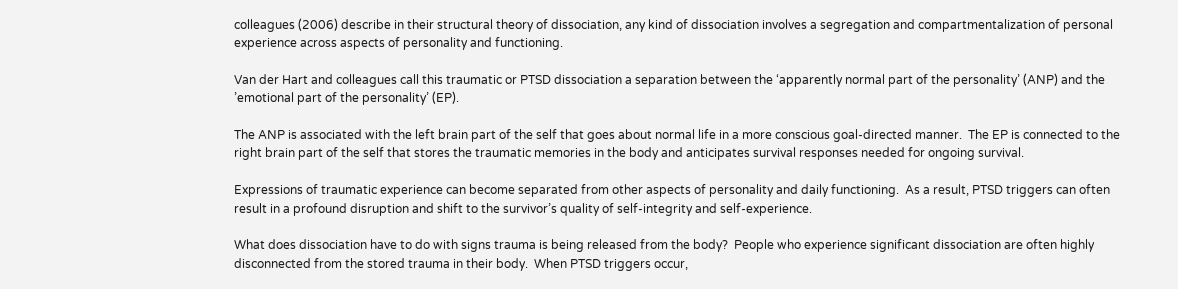colleagues (2006) describe in their structural theory of dissociation, any kind of dissociation involves a segregation and compartmentalization of personal experience across aspects of personality and functioning.

Van der Hart and colleagues call this traumatic or PTSD dissociation a separation between the ‘apparently normal part of the personality’ (ANP) and the ’emotional part of the personality’ (EP).

The ANP is associated with the left brain part of the self that goes about normal life in a more conscious goal-directed manner.  The EP is connected to the right brain part of the self that stores the traumatic memories in the body and anticipates survival responses needed for ongoing survival.

Expressions of traumatic experience can become separated from other aspects of personality and daily functioning.  As a result, PTSD triggers can often result in a profound disruption and shift to the survivor’s quality of self-integrity and self-experience.

What does dissociation have to do with signs trauma is being released from the body?  People who experience significant dissociation are often highly disconnected from the stored trauma in their body.  When PTSD triggers occur,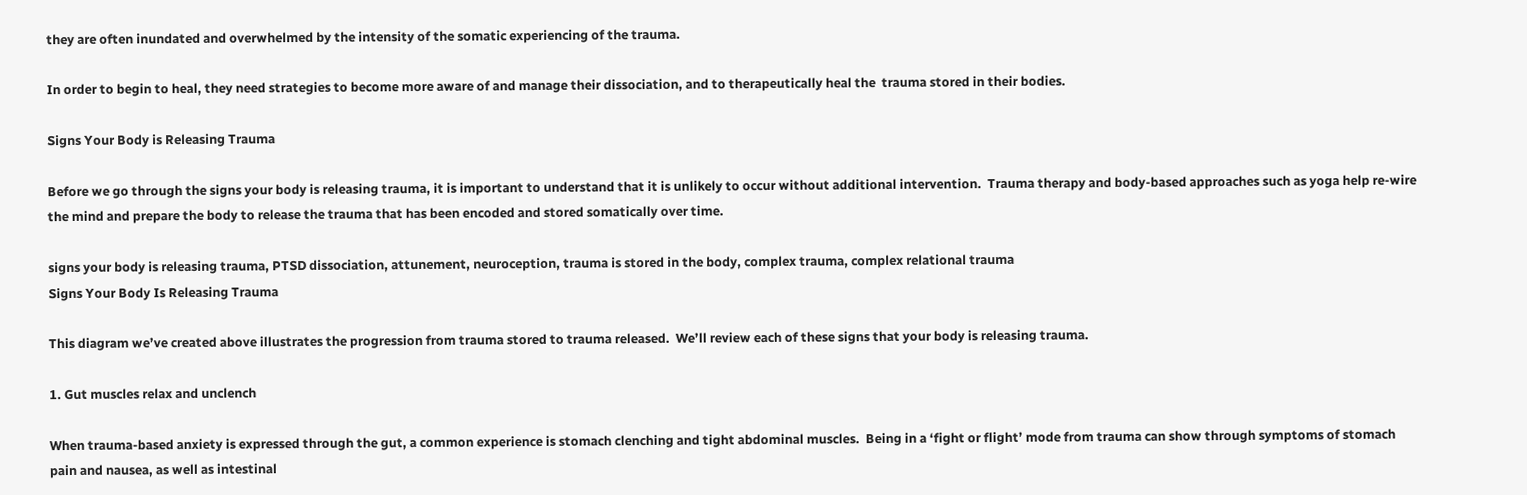they are often inundated and overwhelmed by the intensity of the somatic experiencing of the trauma.

In order to begin to heal, they need strategies to become more aware of and manage their dissociation, and to therapeutically heal the  trauma stored in their bodies.

Signs Your Body is Releasing Trauma

Before we go through the signs your body is releasing trauma, it is important to understand that it is unlikely to occur without additional intervention.  Trauma therapy and body-based approaches such as yoga help re-wire the mind and prepare the body to release the trauma that has been encoded and stored somatically over time.

signs your body is releasing trauma, PTSD dissociation, attunement, neuroception, trauma is stored in the body, complex trauma, complex relational trauma
Signs Your Body Is Releasing Trauma

This diagram we’ve created above illustrates the progression from trauma stored to trauma released.  We’ll review each of these signs that your body is releasing trauma.

1. Gut muscles relax and unclench

When trauma-based anxiety is expressed through the gut, a common experience is stomach clenching and tight abdominal muscles.  Being in a ‘fight or flight’ mode from trauma can show through symptoms of stomach pain and nausea, as well as intestinal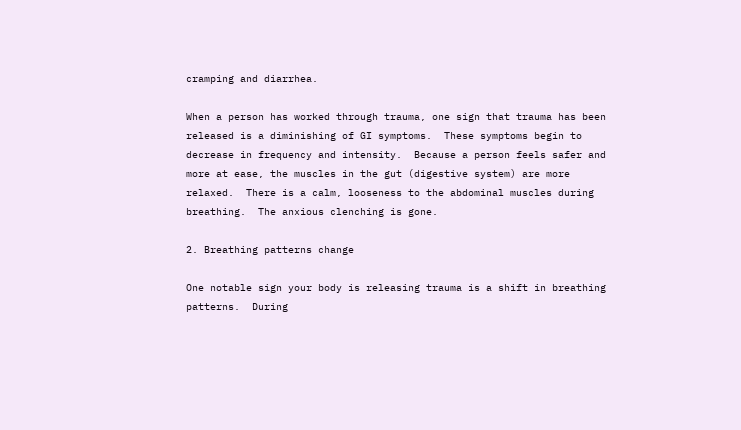cramping and diarrhea.

When a person has worked through trauma, one sign that trauma has been released is a diminishing of GI symptoms.  These symptoms begin to decrease in frequency and intensity.  Because a person feels safer and more at ease, the muscles in the gut (digestive system) are more relaxed.  There is a calm, looseness to the abdominal muscles during breathing.  The anxious clenching is gone.

2. Breathing patterns change

One notable sign your body is releasing trauma is a shift in breathing patterns.  During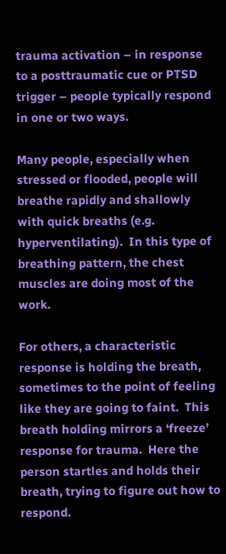trauma activation – in response to a posttraumatic cue or PTSD trigger – people typically respond in one or two ways.

Many people, especially when stressed or flooded, people will breathe rapidly and shallowly with quick breaths (e.g. hyperventilating).  In this type of breathing pattern, the chest muscles are doing most of the work.

For others, a characteristic response is holding the breath, sometimes to the point of feeling like they are going to faint.  This breath holding mirrors a ‘freeze’ response for trauma.  Here the person startles and holds their breath, trying to figure out how to respond.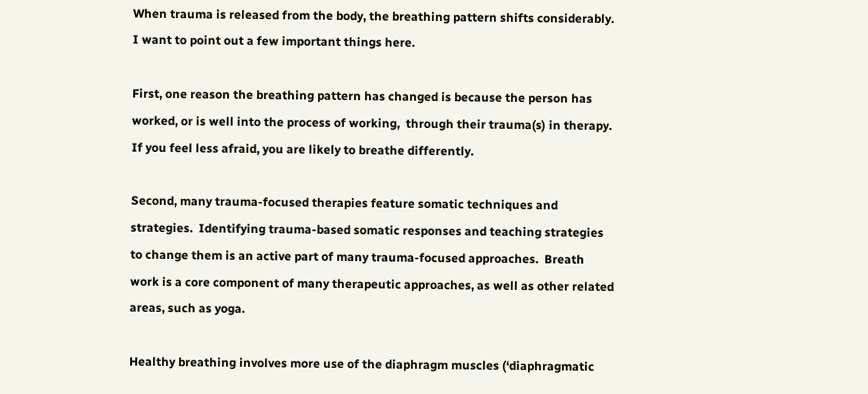When trauma is released from the body, the breathing pattern shifts considerably.  I want to point out a few important things here.

First, one reason the breathing pattern has changed is because the person has worked, or is well into the process of working,  through their trauma(s) in therapy.  If you feel less afraid, you are likely to breathe differently.

Second, many trauma-focused therapies feature somatic techniques and strategies.  Identifying trauma-based somatic responses and teaching strategies to change them is an active part of many trauma-focused approaches.  Breath work is a core component of many therapeutic approaches, as well as other related areas, such as yoga.

Healthy breathing involves more use of the diaphragm muscles (‘diaphragmatic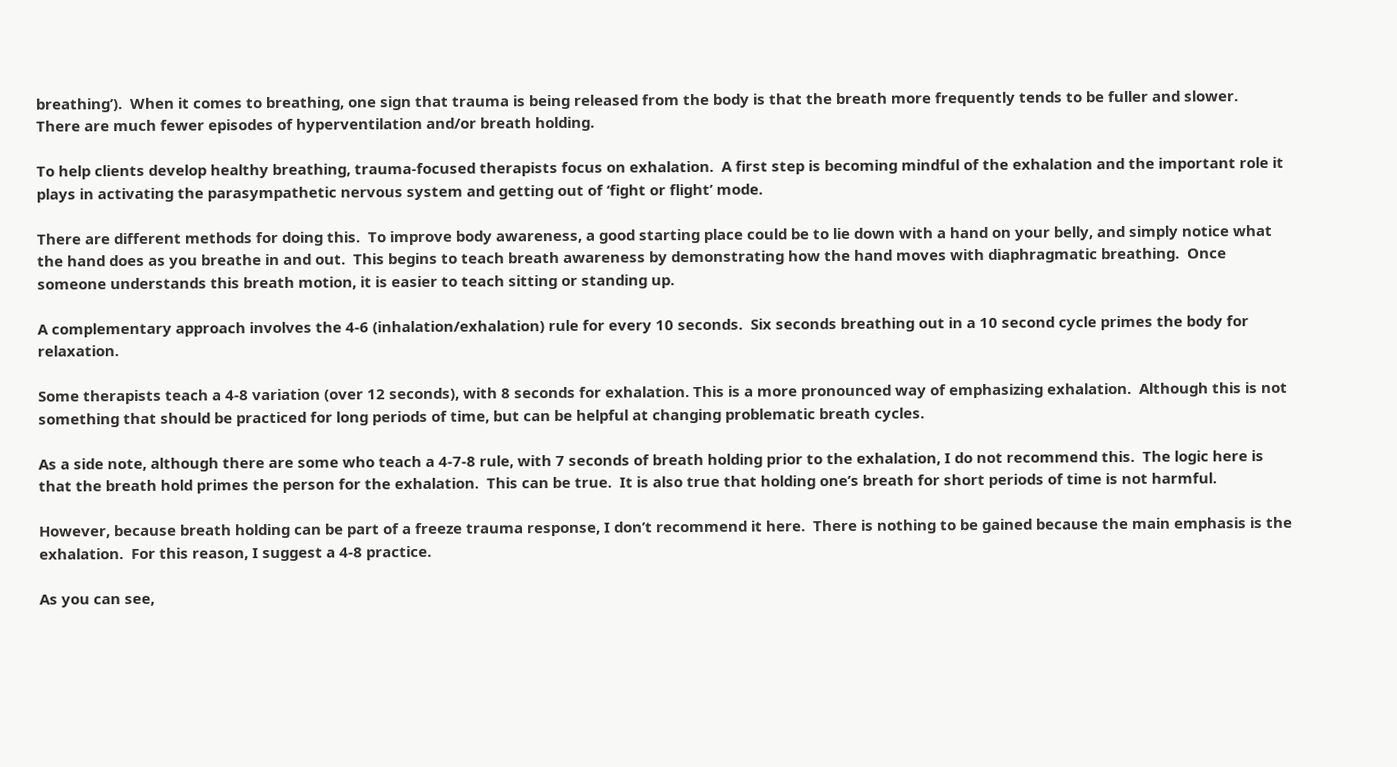breathing’).  When it comes to breathing, one sign that trauma is being released from the body is that the breath more frequently tends to be fuller and slower.  There are much fewer episodes of hyperventilation and/or breath holding.

To help clients develop healthy breathing, trauma-focused therapists focus on exhalation.  A first step is becoming mindful of the exhalation and the important role it plays in activating the parasympathetic nervous system and getting out of ‘fight or flight’ mode.

There are different methods for doing this.  To improve body awareness, a good starting place could be to lie down with a hand on your belly, and simply notice what the hand does as you breathe in and out.  This begins to teach breath awareness by demonstrating how the hand moves with diaphragmatic breathing.  Once someone understands this breath motion, it is easier to teach sitting or standing up.

A complementary approach involves the 4-6 (inhalation/exhalation) rule for every 10 seconds.  Six seconds breathing out in a 10 second cycle primes the body for relaxation.

Some therapists teach a 4-8 variation (over 12 seconds), with 8 seconds for exhalation. This is a more pronounced way of emphasizing exhalation.  Although this is not something that should be practiced for long periods of time, but can be helpful at changing problematic breath cycles.

As a side note, although there are some who teach a 4-7-8 rule, with 7 seconds of breath holding prior to the exhalation, I do not recommend this.  The logic here is that the breath hold primes the person for the exhalation.  This can be true.  It is also true that holding one’s breath for short periods of time is not harmful.

However, because breath holding can be part of a freeze trauma response, I don’t recommend it here.  There is nothing to be gained because the main emphasis is the exhalation.  For this reason, I suggest a 4-8 practice.

As you can see,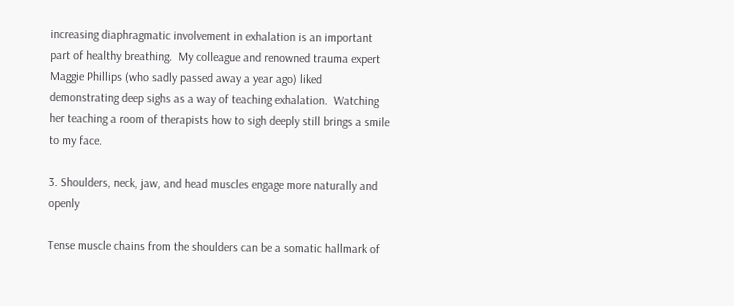increasing diaphragmatic involvement in exhalation is an important part of healthy breathing.  My colleague and renowned trauma expert Maggie Phillips (who sadly passed away a year ago) liked demonstrating deep sighs as a way of teaching exhalation.  Watching her teaching a room of therapists how to sigh deeply still brings a smile to my face.

3. Shoulders, neck, jaw, and head muscles engage more naturally and openly

Tense muscle chains from the shoulders can be a somatic hallmark of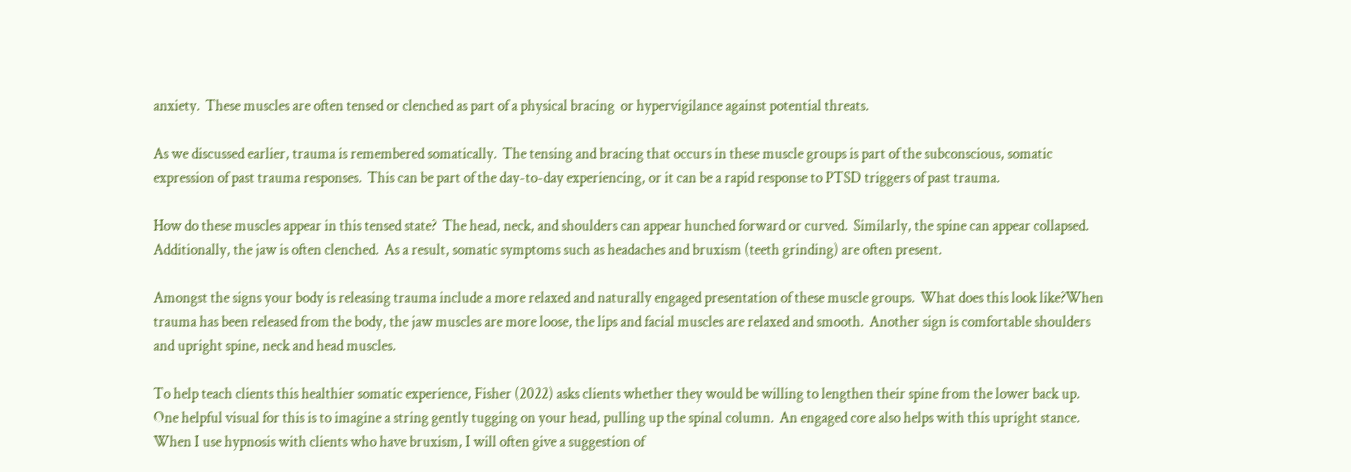anxiety.  These muscles are often tensed or clenched as part of a physical bracing  or hypervigilance against potential threats.

As we discussed earlier, trauma is remembered somatically.  The tensing and bracing that occurs in these muscle groups is part of the subconscious, somatic expression of past trauma responses.  This can be part of the day-to-day experiencing, or it can be a rapid response to PTSD triggers of past trauma.

How do these muscles appear in this tensed state?  The head, neck, and shoulders can appear hunched forward or curved.  Similarly, the spine can appear collapsed.  Additionally, the jaw is often clenched.  As a result, somatic symptoms such as headaches and bruxism (teeth grinding) are often present.

Amongst the signs your body is releasing trauma include a more relaxed and naturally engaged presentation of these muscle groups.  What does this look like?When trauma has been released from the body, the jaw muscles are more loose, the lips and facial muscles are relaxed and smooth.  Another sign is comfortable shoulders and upright spine, neck and head muscles.

To help teach clients this healthier somatic experience, Fisher (2022) asks clients whether they would be willing to lengthen their spine from the lower back up.  One helpful visual for this is to imagine a string gently tugging on your head, pulling up the spinal column.  An engaged core also helps with this upright stance.  When I use hypnosis with clients who have bruxism, I will often give a suggestion of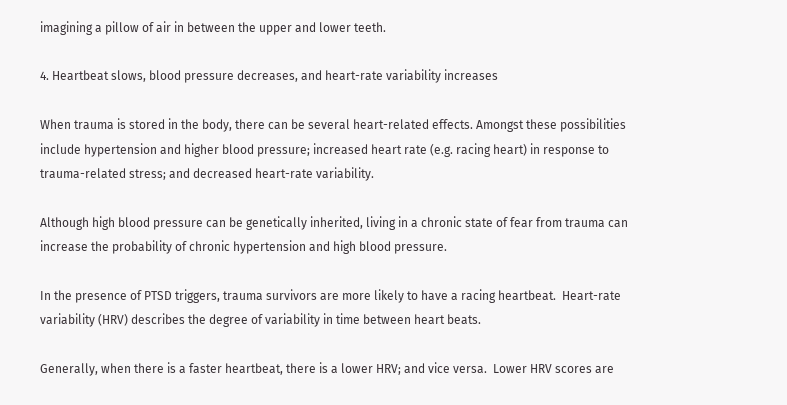imagining a pillow of air in between the upper and lower teeth.

4. Heartbeat slows, blood pressure decreases, and heart-rate variability increases

When trauma is stored in the body, there can be several heart-related effects. Amongst these possibilities include hypertension and higher blood pressure; increased heart rate (e.g. racing heart) in response to trauma-related stress; and decreased heart-rate variability.

Although high blood pressure can be genetically inherited, living in a chronic state of fear from trauma can increase the probability of chronic hypertension and high blood pressure.

In the presence of PTSD triggers, trauma survivors are more likely to have a racing heartbeat.  Heart-rate variability (HRV) describes the degree of variability in time between heart beats.

Generally, when there is a faster heartbeat, there is a lower HRV; and vice versa.  Lower HRV scores are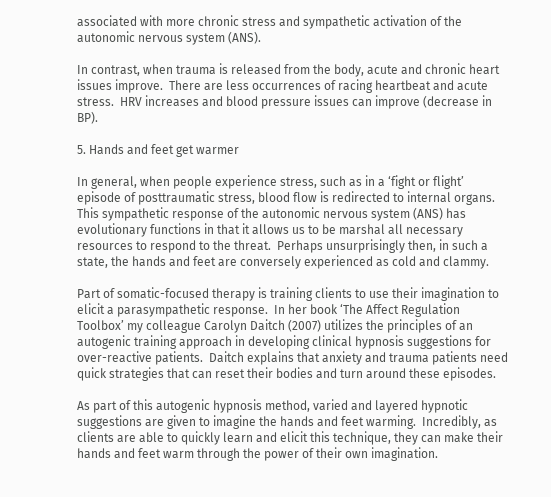associated with more chronic stress and sympathetic activation of the autonomic nervous system (ANS).

In contrast, when trauma is released from the body, acute and chronic heart issues improve.  There are less occurrences of racing heartbeat and acute stress.  HRV increases and blood pressure issues can improve (decrease in BP).

5. Hands and feet get warmer

In general, when people experience stress, such as in a ‘fight or flight’ episode of posttraumatic stress, blood flow is redirected to internal organs.  This sympathetic response of the autonomic nervous system (ANS) has evolutionary functions in that it allows us to be marshal all necessary resources to respond to the threat.  Perhaps unsurprisingly then, in such a state, the hands and feet are conversely experienced as cold and clammy.

Part of somatic-focused therapy is training clients to use their imagination to elicit a parasympathetic response.  In her book ‘The Affect Regulation Toolbox’ my colleague Carolyn Daitch (2007) utilizes the principles of an autogenic training approach in developing clinical hypnosis suggestions for over-reactive patients.  Daitch explains that anxiety and trauma patients need quick strategies that can reset their bodies and turn around these episodes.

As part of this autogenic hypnosis method, varied and layered hypnotic suggestions are given to imagine the hands and feet warming.  Incredibly, as clients are able to quickly learn and elicit this technique, they can make their hands and feet warm through the power of their own imagination.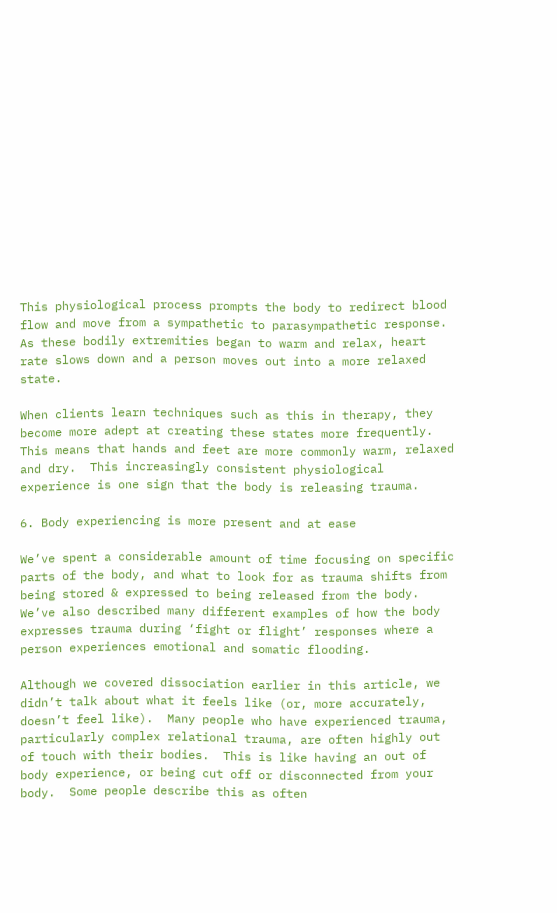This physiological process prompts the body to redirect blood flow and move from a sympathetic to parasympathetic response.  As these bodily extremities began to warm and relax, heart rate slows down and a person moves out into a more relaxed state.

When clients learn techniques such as this in therapy, they become more adept at creating these states more frequently.  This means that hands and feet are more commonly warm, relaxed and dry.  This increasingly consistent physiological experience is one sign that the body is releasing trauma.

6. Body experiencing is more present and at ease

We’ve spent a considerable amount of time focusing on specific parts of the body, and what to look for as trauma shifts from being stored & expressed to being released from the body.  We’ve also described many different examples of how the body expresses trauma during ‘fight or flight’ responses where a person experiences emotional and somatic flooding.

Although we covered dissociation earlier in this article, we didn’t talk about what it feels like (or, more accurately, doesn’t feel like).  Many people who have experienced trauma, particularly complex relational trauma, are often highly out of touch with their bodies.  This is like having an out of body experience, or being cut off or disconnected from your body.  Some people describe this as often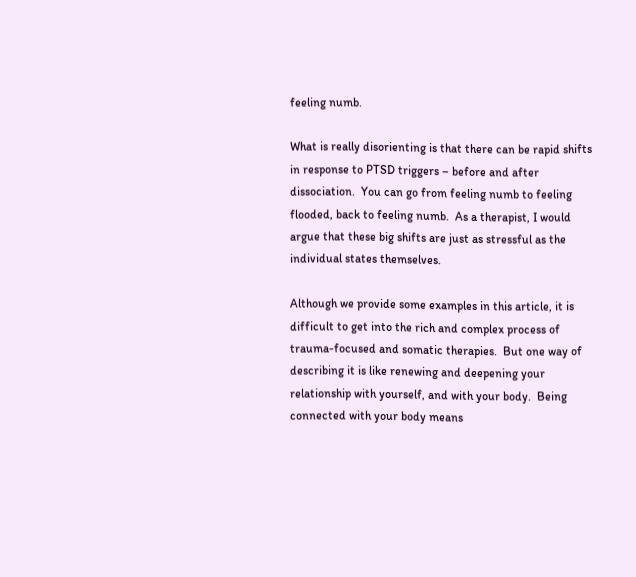feeling numb.

What is really disorienting is that there can be rapid shifts in response to PTSD triggers – before and after dissociation.  You can go from feeling numb to feeling flooded, back to feeling numb.  As a therapist, I would argue that these big shifts are just as stressful as the individual states themselves.

Although we provide some examples in this article, it is difficult to get into the rich and complex process of trauma-focused and somatic therapies.  But one way of describing it is like renewing and deepening your relationship with yourself, and with your body.  Being connected with your body means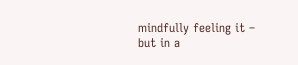mindfully feeling it – but in a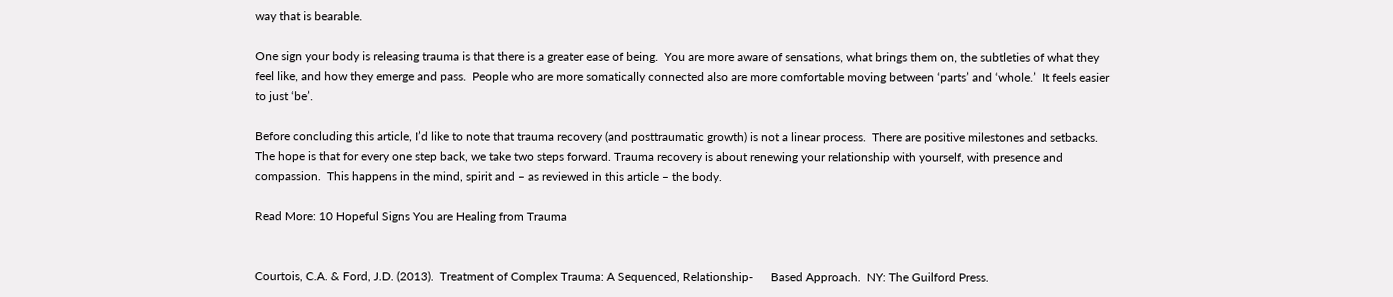way that is bearable.

One sign your body is releasing trauma is that there is a greater ease of being.  You are more aware of sensations, what brings them on, the subtleties of what they feel like, and how they emerge and pass.  People who are more somatically connected also are more comfortable moving between ‘parts’ and ‘whole.’  It feels easier to just ‘be’.

Before concluding this article, I’d like to note that trauma recovery (and posttraumatic growth) is not a linear process.  There are positive milestones and setbacks. The hope is that for every one step back, we take two steps forward. Trauma recovery is about renewing your relationship with yourself, with presence and compassion.  This happens in the mind, spirit and – as reviewed in this article – the body.

Read More: 10 Hopeful Signs You are Healing from Trauma


Courtois, C.A. & Ford, J.D. (2013).  Treatment of Complex Trauma: A Sequenced, Relationship-      Based Approach.  NY: The Guilford Press.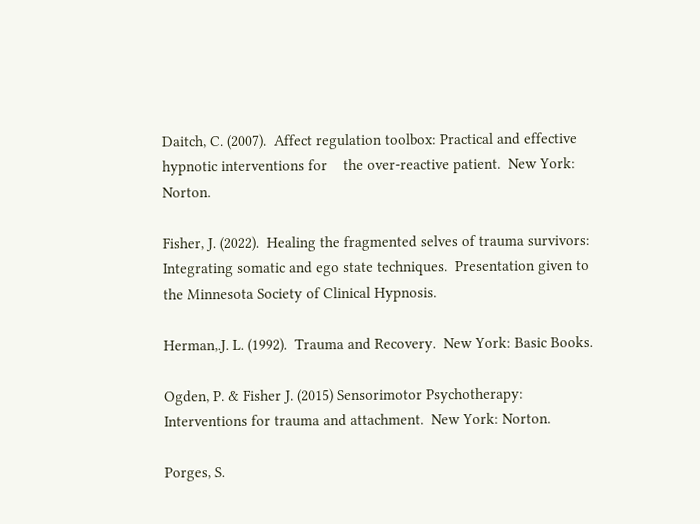Daitch, C. (2007).  Affect regulation toolbox: Practical and effective hypnotic interventions for    the over-reactive patient.  New York: Norton.

Fisher, J. (2022).  Healing the fragmented selves of trauma survivors: Integrating somatic and ego state techniques.  Presentation given to the Minnesota Society of Clinical Hypnosis.

Herman,.J. L. (1992).  Trauma and Recovery.  New York: Basic Books.

Ogden, P. & Fisher J. (2015) Sensorimotor Psychotherapy: Interventions for trauma and attachment.  New York: Norton.

Porges, S.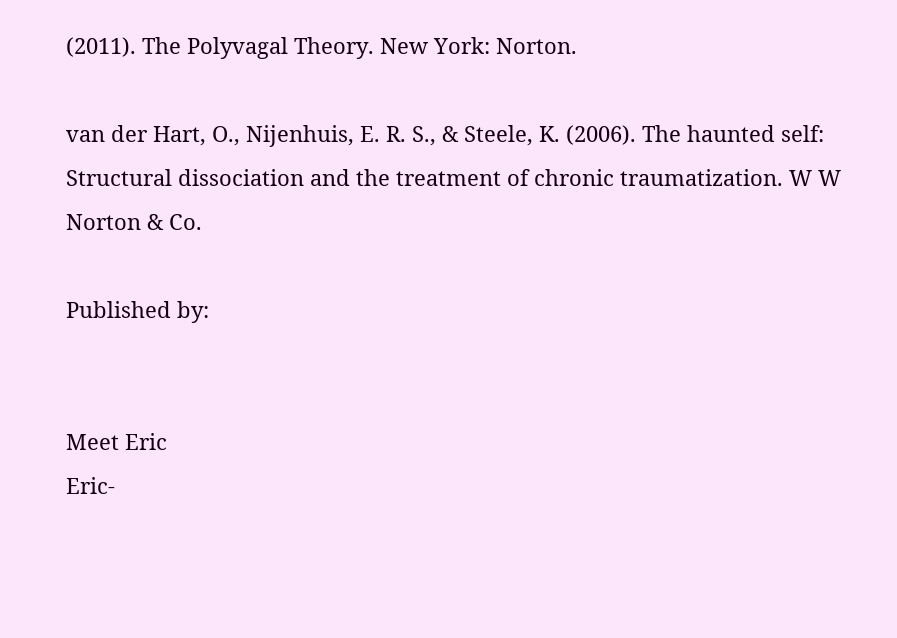(2011). The Polyvagal Theory. New York: Norton.

van der Hart, O., Nijenhuis, E. R. S., & Steele, K. (2006). The haunted self: Structural dissociation and the treatment of chronic traumatization. W W Norton & Co.

Published by:


Meet Eric
Eric-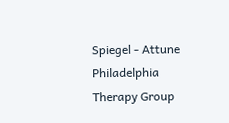Spiegel - Attune Philadelphia Therapy Group